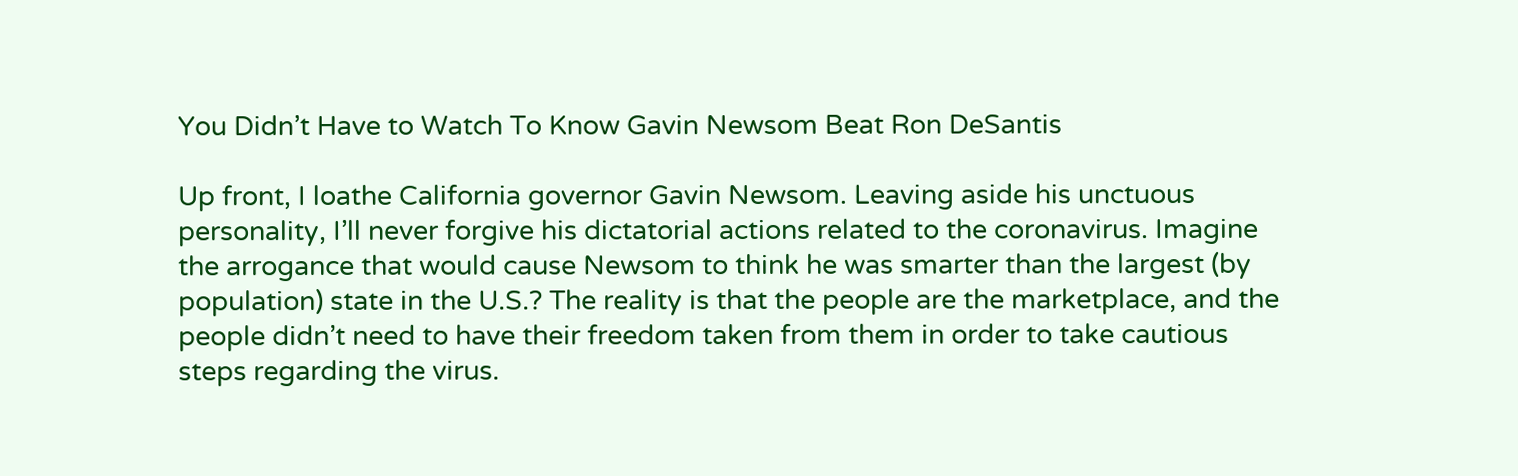You Didn’t Have to Watch To Know Gavin Newsom Beat Ron DeSantis

Up front, I loathe California governor Gavin Newsom. Leaving aside his unctuous personality, I’ll never forgive his dictatorial actions related to the coronavirus. Imagine the arrogance that would cause Newsom to think he was smarter than the largest (by population) state in the U.S.? The reality is that the people are the marketplace, and the people didn’t need to have their freedom taken from them in order to take cautious steps regarding the virus.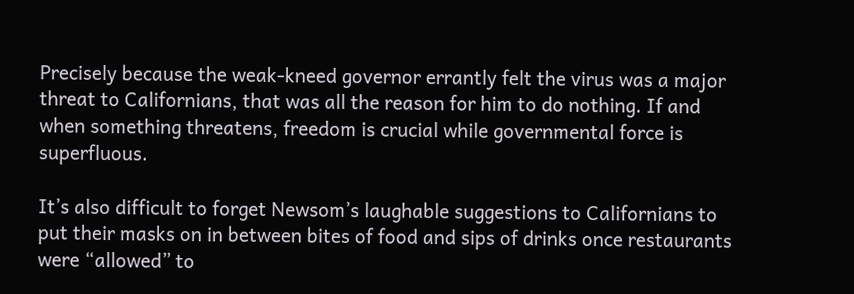Precisely because the weak-kneed governor errantly felt the virus was a major threat to Californians, that was all the reason for him to do nothing. If and when something threatens, freedom is crucial while governmental force is superfluous.

It’s also difficult to forget Newsom’s laughable suggestions to Californians to put their masks on in between bites of food and sips of drinks once restaurants were “allowed” to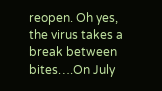reopen. Oh yes, the virus takes a break between bites….On July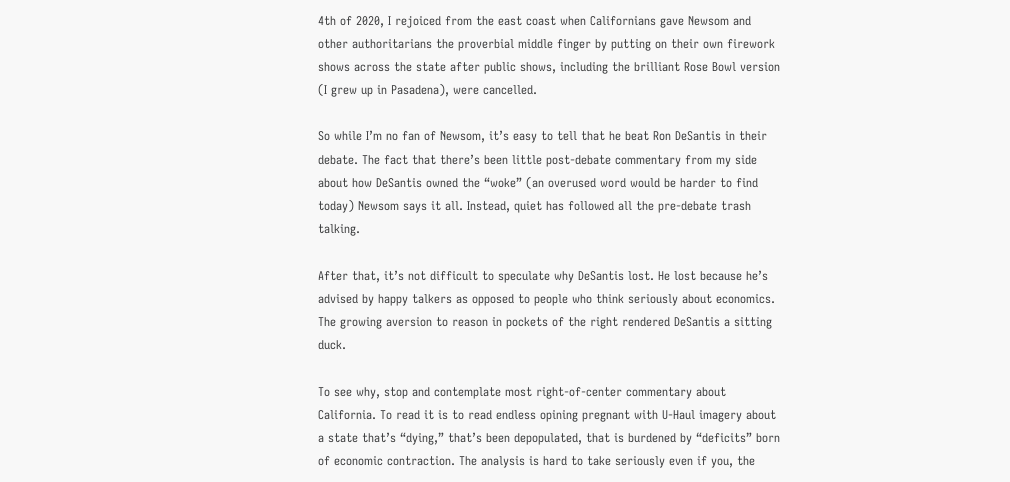4th of 2020, I rejoiced from the east coast when Californians gave Newsom and other authoritarians the proverbial middle finger by putting on their own firework shows across the state after public shows, including the brilliant Rose Bowl version (I grew up in Pasadena), were cancelled.

So while I’m no fan of Newsom, it’s easy to tell that he beat Ron DeSantis in their debate. The fact that there’s been little post-debate commentary from my side about how DeSantis owned the “woke” (an overused word would be harder to find today) Newsom says it all. Instead, quiet has followed all the pre-debate trash talking.

After that, it’s not difficult to speculate why DeSantis lost. He lost because he’s advised by happy talkers as opposed to people who think seriously about economics. The growing aversion to reason in pockets of the right rendered DeSantis a sitting duck.

To see why, stop and contemplate most right-of-center commentary about California. To read it is to read endless opining pregnant with U-Haul imagery about a state that’s “dying,” that’s been depopulated, that is burdened by “deficits” born of economic contraction. The analysis is hard to take seriously even if you, the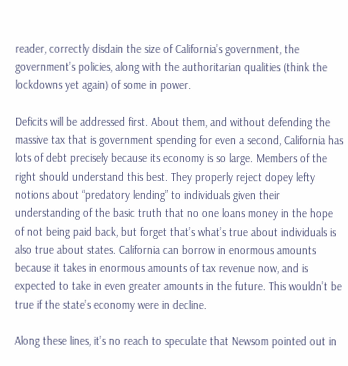reader, correctly disdain the size of California’s government, the government’s policies, along with the authoritarian qualities (think the lockdowns yet again) of some in power.

Deficits will be addressed first. About them, and without defending the massive tax that is government spending for even a second, California has lots of debt precisely because its economy is so large. Members of the right should understand this best. They properly reject dopey lefty notions about “predatory lending” to individuals given their understanding of the basic truth that no one loans money in the hope of not being paid back, but forget that’s what’s true about individuals is also true about states. California can borrow in enormous amounts because it takes in enormous amounts of tax revenue now, and is expected to take in even greater amounts in the future. This wouldn’t be true if the state’s economy were in decline.

Along these lines, it’s no reach to speculate that Newsom pointed out in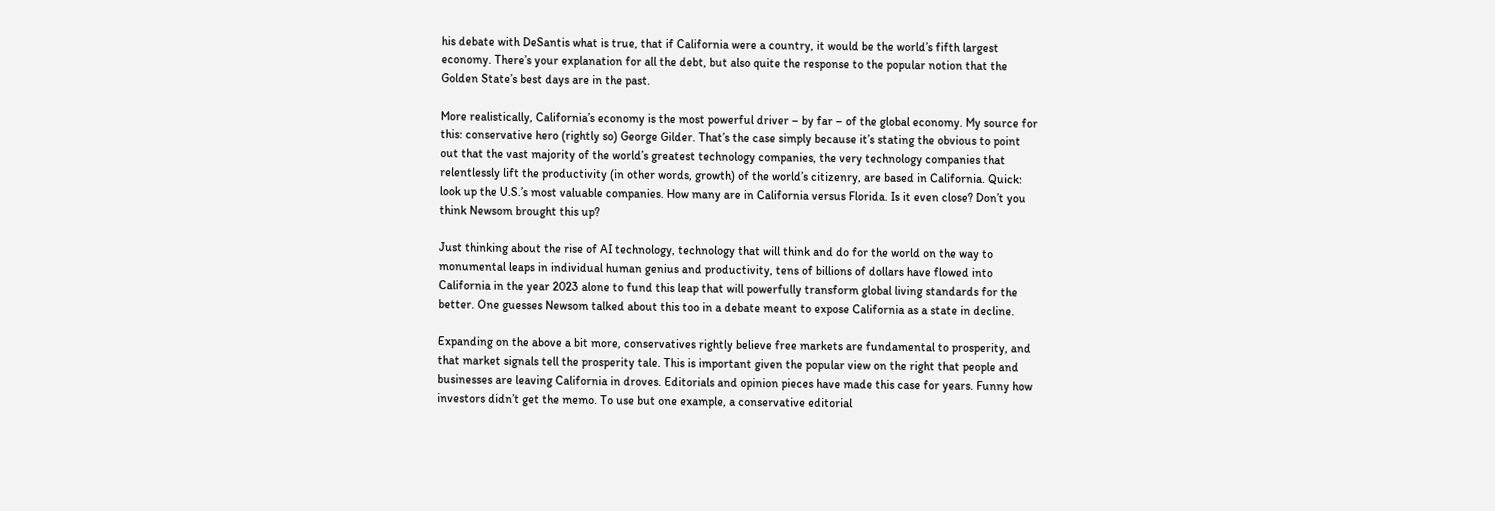his debate with DeSantis what is true, that if California were a country, it would be the world’s fifth largest economy. There’s your explanation for all the debt, but also quite the response to the popular notion that the Golden State’s best days are in the past.

More realistically, California’s economy is the most powerful driver – by far – of the global economy. My source for this: conservative hero (rightly so) George Gilder. That’s the case simply because it’s stating the obvious to point out that the vast majority of the world’s greatest technology companies, the very technology companies that relentlessly lift the productivity (in other words, growth) of the world’s citizenry, are based in California. Quick: look up the U.S.’s most valuable companies. How many are in California versus Florida. Is it even close? Don’t you think Newsom brought this up?

Just thinking about the rise of AI technology, technology that will think and do for the world on the way to monumental leaps in individual human genius and productivity, tens of billions of dollars have flowed into California in the year 2023 alone to fund this leap that will powerfully transform global living standards for the better. One guesses Newsom talked about this too in a debate meant to expose California as a state in decline.

Expanding on the above a bit more, conservatives rightly believe free markets are fundamental to prosperity, and that market signals tell the prosperity tale. This is important given the popular view on the right that people and businesses are leaving California in droves. Editorials and opinion pieces have made this case for years. Funny how investors didn’t get the memo. To use but one example, a conservative editorial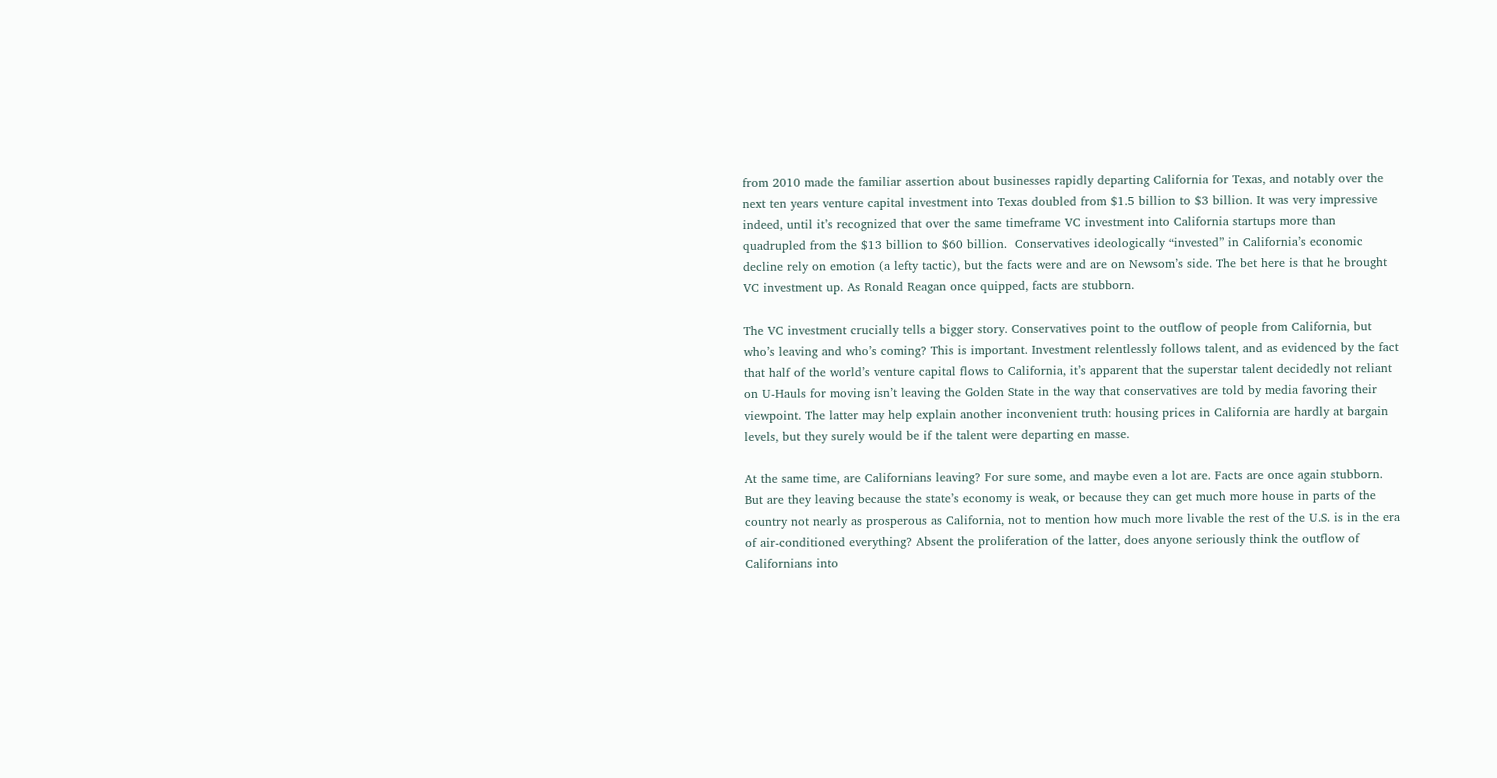from 2010 made the familiar assertion about businesses rapidly departing California for Texas, and notably over the next ten years venture capital investment into Texas doubled from $1.5 billion to $3 billion. It was very impressive indeed, until it’s recognized that over the same timeframe VC investment into California startups more than quadrupled from the $13 billion to $60 billion.  Conservatives ideologically “invested” in California’s economic decline rely on emotion (a lefty tactic), but the facts were and are on Newsom’s side. The bet here is that he brought VC investment up. As Ronald Reagan once quipped, facts are stubborn.

The VC investment crucially tells a bigger story. Conservatives point to the outflow of people from California, but who’s leaving and who’s coming? This is important. Investment relentlessly follows talent, and as evidenced by the fact that half of the world’s venture capital flows to California, it’s apparent that the superstar talent decidedly not reliant on U-Hauls for moving isn’t leaving the Golden State in the way that conservatives are told by media favoring their viewpoint. The latter may help explain another inconvenient truth: housing prices in California are hardly at bargain levels, but they surely would be if the talent were departing en masse.

At the same time, are Californians leaving? For sure some, and maybe even a lot are. Facts are once again stubborn. But are they leaving because the state’s economy is weak, or because they can get much more house in parts of the country not nearly as prosperous as California, not to mention how much more livable the rest of the U.S. is in the era of air-conditioned everything? Absent the proliferation of the latter, does anyone seriously think the outflow of Californians into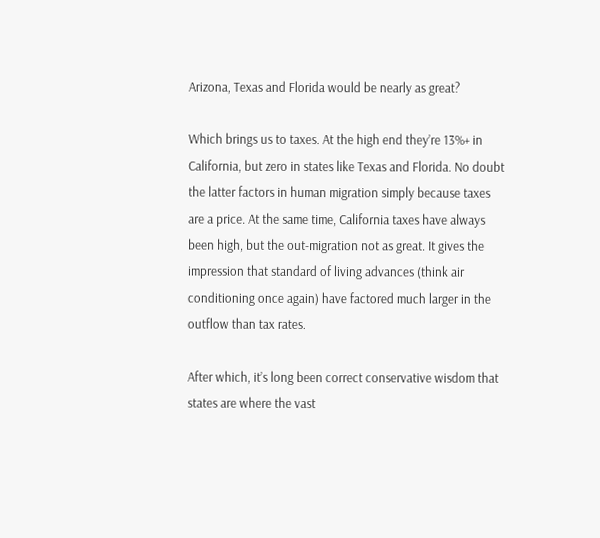Arizona, Texas and Florida would be nearly as great?

Which brings us to taxes. At the high end they’re 13%+ in California, but zero in states like Texas and Florida. No doubt the latter factors in human migration simply because taxes are a price. At the same time, California taxes have always been high, but the out-migration not as great. It gives the impression that standard of living advances (think air conditioning once again) have factored much larger in the outflow than tax rates.

After which, it’s long been correct conservative wisdom that states are where the vast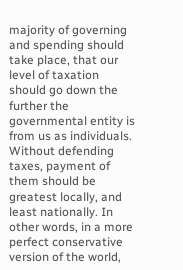majority of governing and spending should take place, that our level of taxation should go down the further the governmental entity is from us as individuals. Without defending taxes, payment of them should be greatest locally, and least nationally. In other words, in a more perfect conservative version of the world,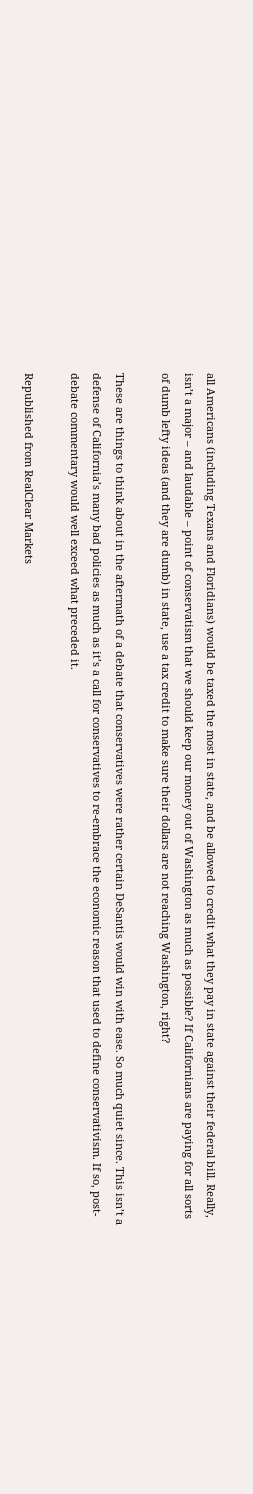all Americans (including Texans and Floridians) would be taxed the most in state, and be allowed to credit what they pay in state against their federal bill. Really, isn’t a major – and laudable – point of conservatism that we should keep our money out of Washington as much as possible? If Californians are paying for all sorts of dumb lefty ideas (and they are dumb) in state, use a tax credit to make sure their dollars are not reaching Washington, right?

These are things to think about in the aftermath of a debate that conservatives were rather certain DeSantis would win with ease. So much quiet since. This isn’t a defense of California’s many bad policies as much as it’s a call for conservatives to re-embrace the economic reason that used to define conservativism. If so, post-debate commentary would well exceed what preceded it.

Republished from RealClear Markets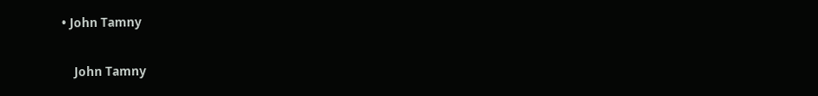• John Tamny

    John Tamny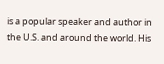is a popular speaker and author in the U.S. and around the world. His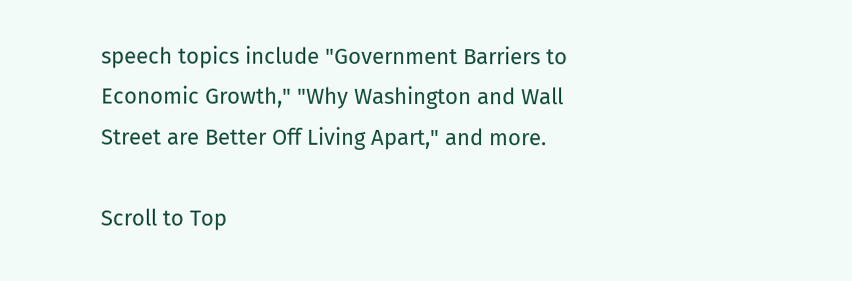speech topics include "Government Barriers to Economic Growth," "Why Washington and Wall Street are Better Off Living Apart," and more.

Scroll to Top